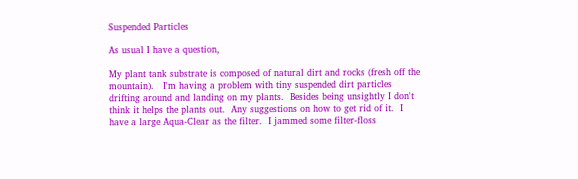Suspended Particles

As usual I have a question,

My plant tank substrate is composed of natural dirt and rocks (fresh off the
mountain).   I'm having a problem with tiny suspended dirt particles
drifting around and landing on my plants.  Besides being unsightly I don't
think it helps the plants out.  Any suggestions on how to get rid of it.  I
have a large Aqua-Clear as the filter.  I jammed some filter-floss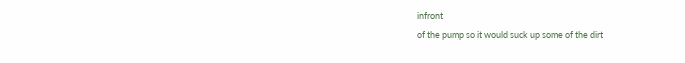infront
of the pump so it would suck up some of the dirt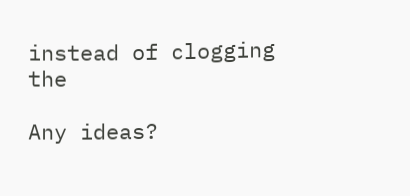instead of clogging the

Any ideas?